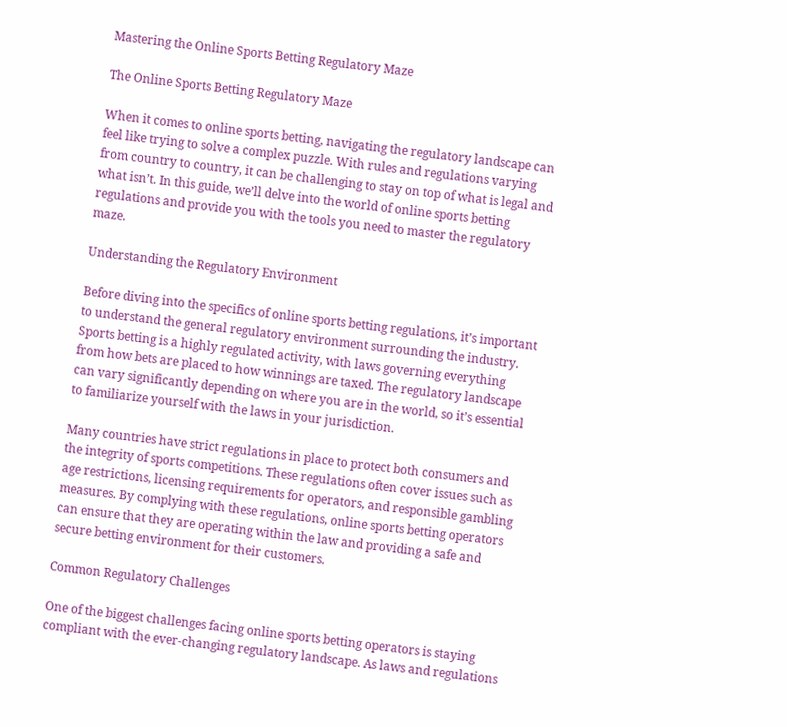Mastering the Online Sports Betting Regulatory Maze

The Online Sports Betting Regulatory Maze

When it comes to online sports betting, navigating the regulatory landscape can feel like trying to solve a complex puzzle. With rules and regulations varying from country to country, it can be challenging to stay on top of what is legal and what isn’t. In this guide, we’ll delve into the world of online sports betting regulations and provide you with the tools you need to master the regulatory maze.

Understanding the Regulatory Environment

Before diving into the specifics of online sports betting regulations, it’s important to understand the general regulatory environment surrounding the industry. Sports betting is a highly regulated activity, with laws governing everything from how bets are placed to how winnings are taxed. The regulatory landscape can vary significantly depending on where you are in the world, so it’s essential to familiarize yourself with the laws in your jurisdiction.

Many countries have strict regulations in place to protect both consumers and the integrity of sports competitions. These regulations often cover issues such as age restrictions, licensing requirements for operators, and responsible gambling measures. By complying with these regulations, online sports betting operators can ensure that they are operating within the law and providing a safe and secure betting environment for their customers.

Common Regulatory Challenges

One of the biggest challenges facing online sports betting operators is staying compliant with the ever-changing regulatory landscape. As laws and regulations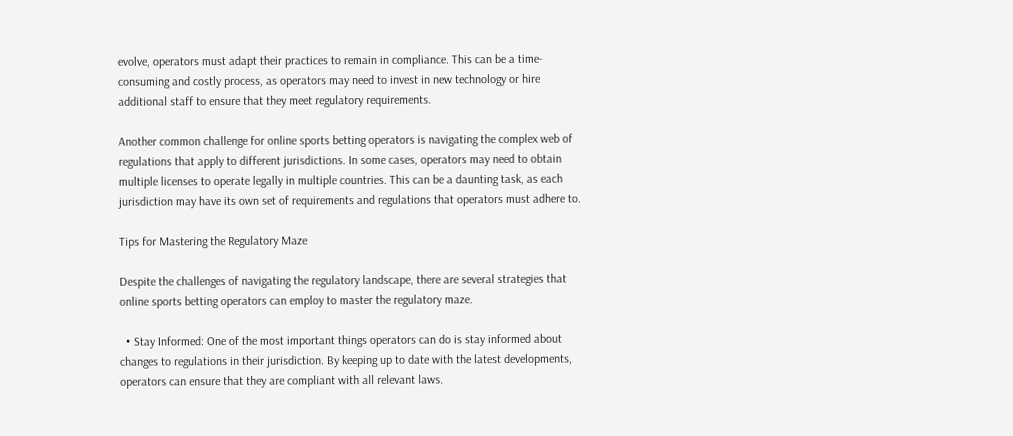evolve, operators must adapt their practices to remain in compliance. This can be a time-consuming and costly process, as operators may need to invest in new technology or hire additional staff to ensure that they meet regulatory requirements.

Another common challenge for online sports betting operators is navigating the complex web of regulations that apply to different jurisdictions. In some cases, operators may need to obtain multiple licenses to operate legally in multiple countries. This can be a daunting task, as each jurisdiction may have its own set of requirements and regulations that operators must adhere to.

Tips for Mastering the Regulatory Maze

Despite the challenges of navigating the regulatory landscape, there are several strategies that online sports betting operators can employ to master the regulatory maze.

  • Stay Informed: One of the most important things operators can do is stay informed about changes to regulations in their jurisdiction. By keeping up to date with the latest developments, operators can ensure that they are compliant with all relevant laws.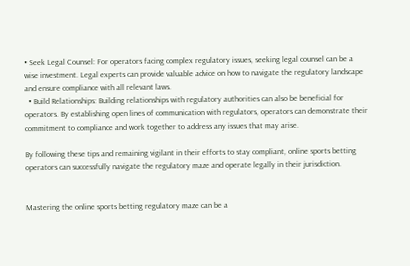• Seek Legal Counsel: For operators facing complex regulatory issues, seeking legal counsel can be a wise investment. Legal experts can provide valuable advice on how to navigate the regulatory landscape and ensure compliance with all relevant laws.
  • Build Relationships: Building relationships with regulatory authorities can also be beneficial for operators. By establishing open lines of communication with regulators, operators can demonstrate their commitment to compliance and work together to address any issues that may arise.

By following these tips and remaining vigilant in their efforts to stay compliant, online sports betting operators can successfully navigate the regulatory maze and operate legally in their jurisdiction.


Mastering the online sports betting regulatory maze can be a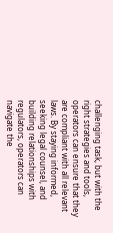challenging task, but with the right strategies and tools, operators can ensure that they are compliant with all relevant laws. By staying informed, seeking legal counsel, and building relationships with regulators, operators can navigate the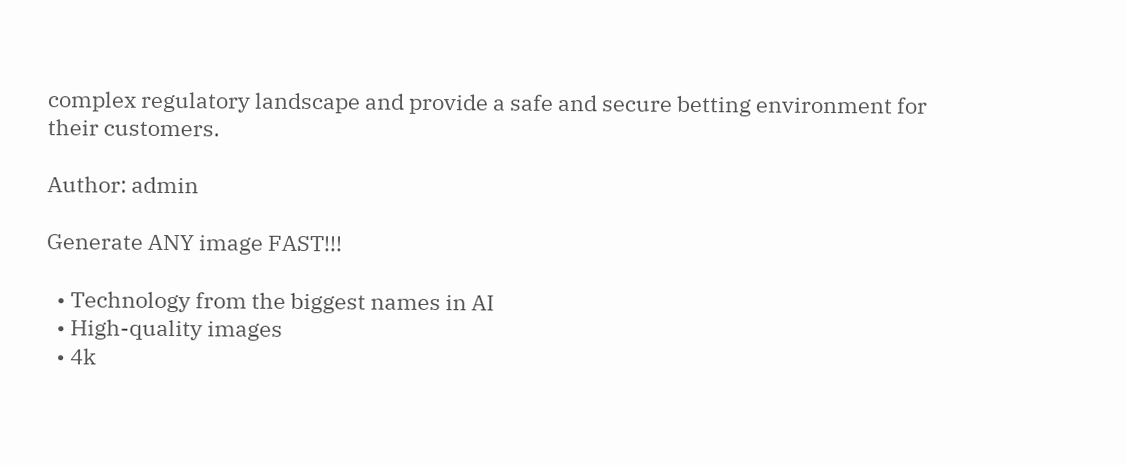complex regulatory landscape and provide a safe and secure betting environment for their customers.

Author: admin

Generate ANY image FAST!!!

  • Technology from the biggest names in AI
  • High-quality images
  • 4k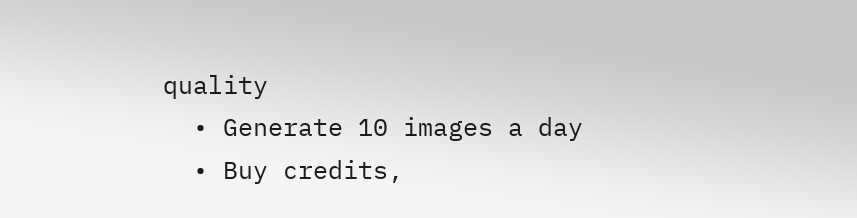quality
  • Generate 10 images a day
  • Buy credits,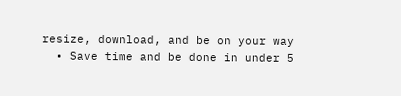resize, download, and be on your way
  • Save time and be done in under 5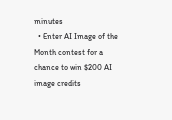minutes
  • Enter AI Image of the Month contest for a chance to win $200 AI image credits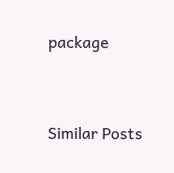package



Similar Posts